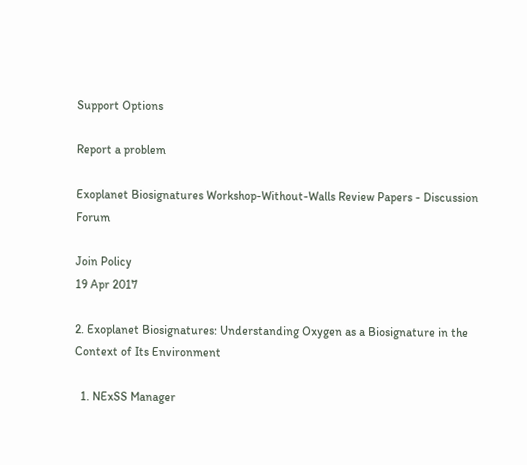Support Options

Report a problem

Exoplanet Biosignatures Workshop-Without-Walls Review Papers - Discussion Forum

Join Policy
19 Apr 2017

2. Exoplanet Biosignatures: Understanding Oxygen as a Biosignature in the Context of Its Environment

  1. NExSS Manager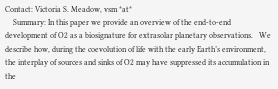Contact: Victoria S. Meadow, vsm *at*
    Summary: In this paper we provide an overview of the end-to-end development of O2 as a biosignature for extrasolar planetary observations.   We describe how, during the coevolution of life with the early Earth’s environment, the interplay of sources and sinks of O2 may have suppressed its accumulation in the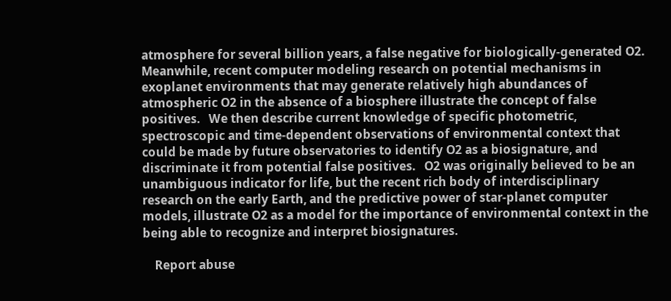atmosphere for several billion years, a false negative for biologically-generated O2.   Meanwhile, recent computer modeling research on potential mechanisms in exoplanet environments that may generate relatively high abundances of atmospheric O2 in the absence of a biosphere illustrate the concept of false positives.   We then describe current knowledge of specific photometric, spectroscopic and time-dependent observations of environmental context that could be made by future observatories to identify O2 as a biosignature, and discriminate it from potential false positives.   O2 was originally believed to be an unambiguous indicator for life, but the recent rich body of interdisciplinary research on the early Earth, and the predictive power of star-planet computer models, illustrate O2 as a model for the importance of environmental context in the being able to recognize and interpret biosignatures.

    Report abuse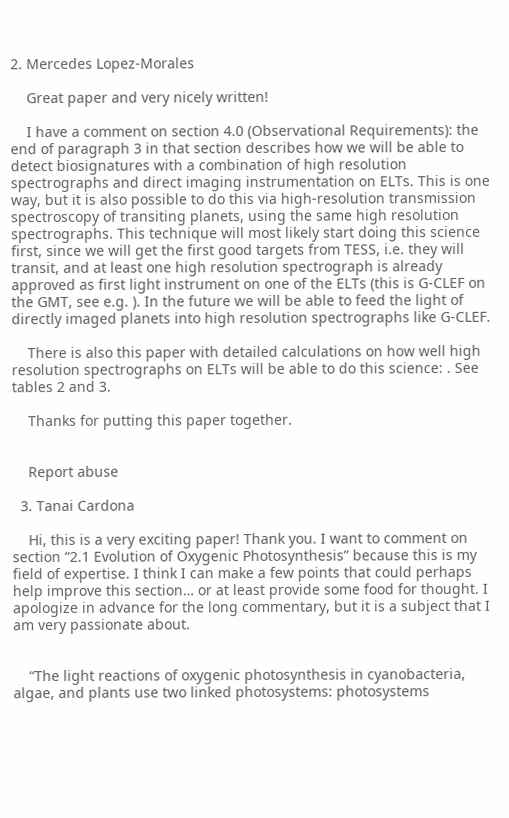2. Mercedes Lopez-Morales

    Great paper and very nicely written!

    I have a comment on section 4.0 (Observational Requirements): the end of paragraph 3 in that section describes how we will be able to detect biosignatures with a combination of high resolution spectrographs and direct imaging instrumentation on ELTs. This is one way, but it is also possible to do this via high-resolution transmission spectroscopy of transiting planets, using the same high resolution spectrographs. This technique will most likely start doing this science first, since we will get the first good targets from TESS, i.e. they will transit, and at least one high resolution spectrograph is already approved as first light instrument on one of the ELTs (this is G-CLEF on the GMT, see e.g. ). In the future we will be able to feed the light of directly imaged planets into high resolution spectrographs like G-CLEF.

    There is also this paper with detailed calculations on how well high resolution spectrographs on ELTs will be able to do this science: . See tables 2 and 3.

    Thanks for putting this paper together.


    Report abuse

  3. Tanai Cardona

    Hi, this is a very exciting paper! Thank you. I want to comment on section “2.1 Evolution of Oxygenic Photosynthesis” because this is my field of expertise. I think I can make a few points that could perhaps help improve this section… or at least provide some food for thought. I apologize in advance for the long commentary, but it is a subject that I am very passionate about.


    “The light reactions of oxygenic photosynthesis in cyanobacteria, algae, and plants use two linked photosystems: photosystems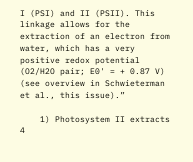I (PSI) and II (PSII). This linkage allows for the extraction of an electron from water, which has a very positive redox potential (O2/H2O pair; E0' = + 0.87 V) (see overview in Schwieterman et al., this issue).”

    1) Photosystem II extracts 4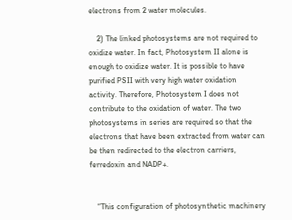electrons from 2 water molecules.

    2) The linked photosystems are not required to oxidize water. In fact, Photosystem II alone is enough to oxidize water. It is possible to have purified PSII with very high water oxidation activity. Therefore, Photosystem I does not contribute to the oxidation of water. The two photosystems in series are required so that the electrons that have been extracted from water can be then redirected to the electron carriers, ferredoxin and NADP+.


    “This configuration of photosynthetic machinery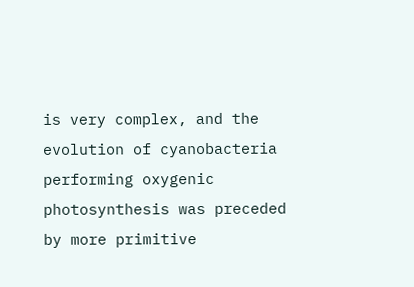is very complex, and the evolution of cyanobacteria performing oxygenic photosynthesis was preceded by more primitive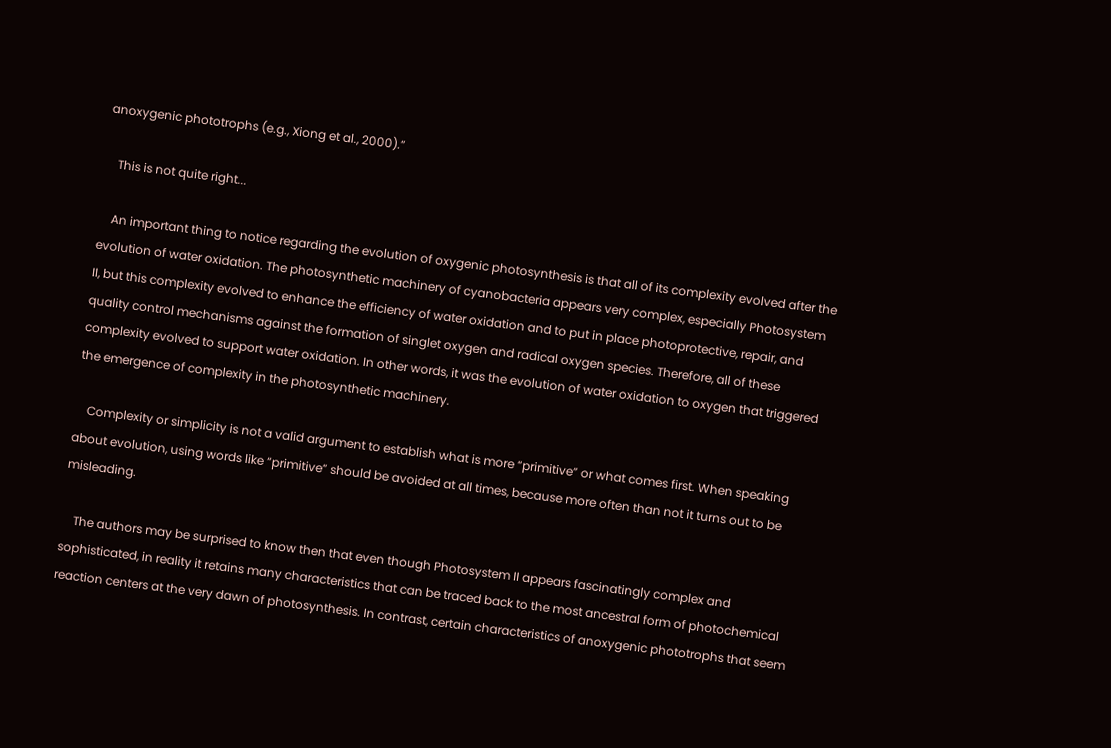anoxygenic phototrophs (e.g., Xiong et al., 2000).”

    This is not quite right...

    An important thing to notice regarding the evolution of oxygenic photosynthesis is that all of its complexity evolved after the evolution of water oxidation. The photosynthetic machinery of cyanobacteria appears very complex, especially Photosystem II, but this complexity evolved to enhance the efficiency of water oxidation and to put in place photoprotective, repair, and quality control mechanisms against the formation of singlet oxygen and radical oxygen species. Therefore, all of these complexity evolved to support water oxidation. In other words, it was the evolution of water oxidation to oxygen that triggered the emergence of complexity in the photosynthetic machinery.

    Complexity or simplicity is not a valid argument to establish what is more “primitive” or what comes first. When speaking about evolution, using words like “primitive” should be avoided at all times, because more often than not it turns out to be misleading.

    The authors may be surprised to know then that even though Photosystem II appears fascinatingly complex and sophisticated, in reality it retains many characteristics that can be traced back to the most ancestral form of photochemical reaction centers at the very dawn of photosynthesis. In contrast, certain characteristics of anoxygenic phototrophs that seem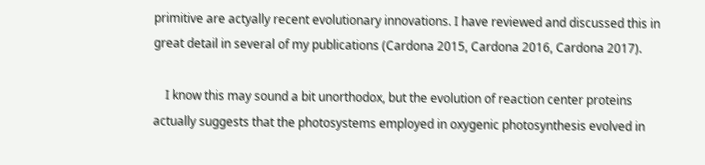primitive are actyally recent evolutionary innovations. I have reviewed and discussed this in great detail in several of my publications (Cardona 2015, Cardona 2016, Cardona 2017).

    I know this may sound a bit unorthodox, but the evolution of reaction center proteins actually suggests that the photosystems employed in oxygenic photosynthesis evolved in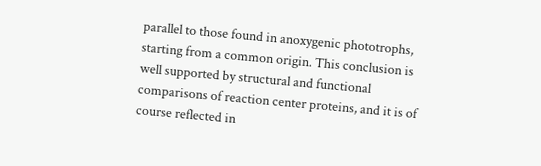parallel to those found in anoxygenic phototrophs, starting from a common origin. This conclusion is well supported by structural and functional comparisons of reaction center proteins, and it is of course reflected in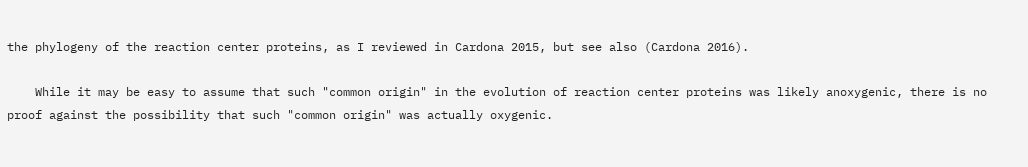the phylogeny of the reaction center proteins, as I reviewed in Cardona 2015, but see also (Cardona 2016).

    While it may be easy to assume that such "common origin" in the evolution of reaction center proteins was likely anoxygenic, there is no proof against the possibility that such "common origin" was actually oxygenic.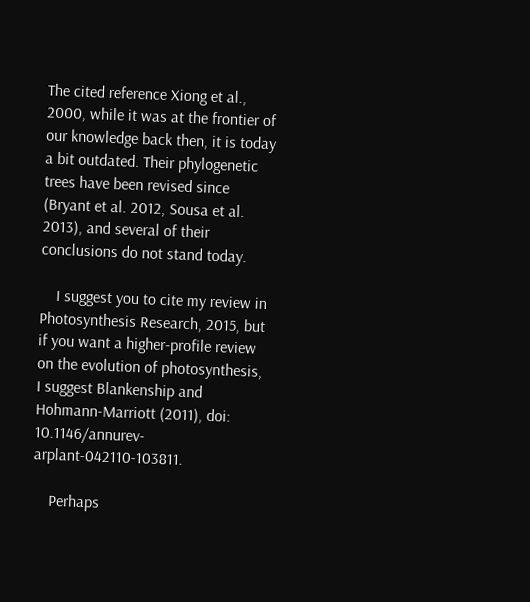The cited reference Xiong et al., 2000, while it was at the frontier of our knowledge back then, it is today a bit outdated. Their phylogenetic trees have been revised since (Bryant et al. 2012, Sousa et al. 2013), and several of their conclusions do not stand today.

    I suggest you to cite my review in Photosynthesis Research, 2015, but if you want a higher-profile review on the evolution of photosynthesis, I suggest Blankenship and Hohmann-Marriott (2011), doi: 10.1146/annurev-arplant-042110-103811.

    Perhaps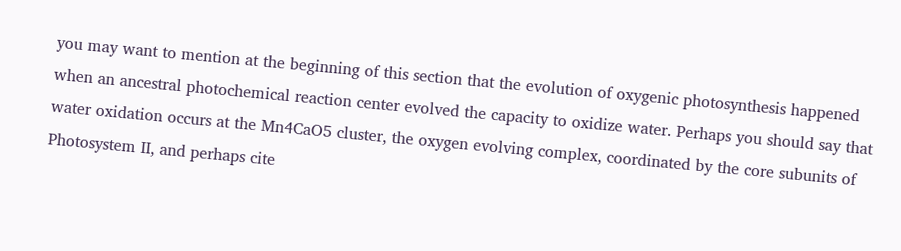you may want to mention at the beginning of this section that the evolution of oxygenic photosynthesis happened when an ancestral photochemical reaction center evolved the capacity to oxidize water. Perhaps you should say that water oxidation occurs at the Mn4CaO5 cluster, the oxygen evolving complex, coordinated by the core subunits of Photosystem II, and perhaps cite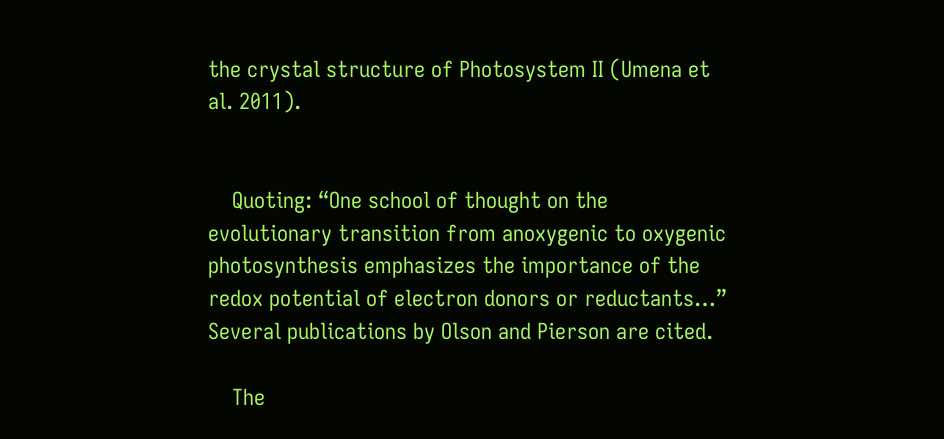the crystal structure of Photosystem II (Umena et al. 2011).


    Quoting: “One school of thought on the evolutionary transition from anoxygenic to oxygenic photosynthesis emphasizes the importance of the redox potential of electron donors or reductants…” Several publications by Olson and Pierson are cited.

    The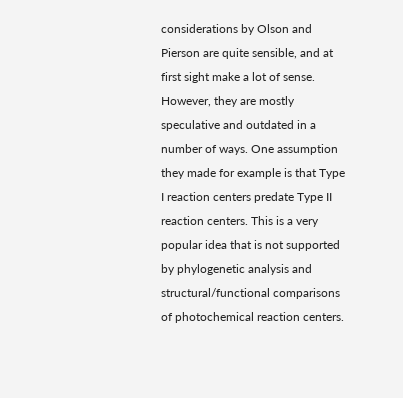considerations by Olson and Pierson are quite sensible, and at first sight make a lot of sense. However, they are mostly speculative and outdated in a number of ways. One assumption they made for example is that Type I reaction centers predate Type II reaction centers. This is a very popular idea that is not supported by phylogenetic analysis and structural/functional comparisons of photochemical reaction centers.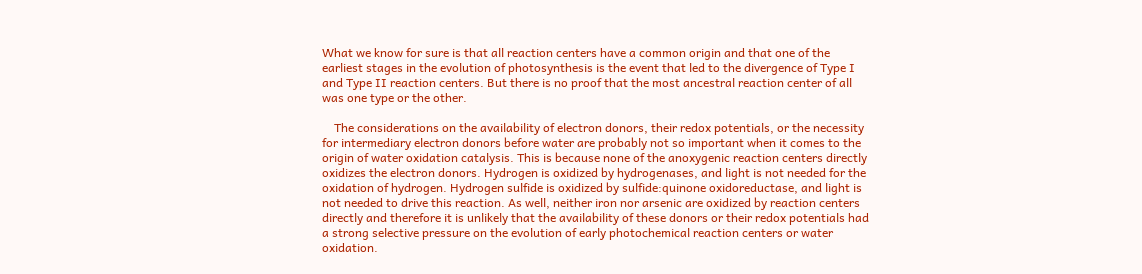What we know for sure is that all reaction centers have a common origin and that one of the earliest stages in the evolution of photosynthesis is the event that led to the divergence of Type I and Type II reaction centers. But there is no proof that the most ancestral reaction center of all was one type or the other.

    The considerations on the availability of electron donors, their redox potentials, or the necessity for intermediary electron donors before water are probably not so important when it comes to the origin of water oxidation catalysis. This is because none of the anoxygenic reaction centers directly oxidizes the electron donors. Hydrogen is oxidized by hydrogenases, and light is not needed for the oxidation of hydrogen. Hydrogen sulfide is oxidized by sulfide:quinone oxidoreductase, and light is not needed to drive this reaction. As well, neither iron nor arsenic are oxidized by reaction centers directly and therefore it is unlikely that the availability of these donors or their redox potentials had a strong selective pressure on the evolution of early photochemical reaction centers or water oxidation.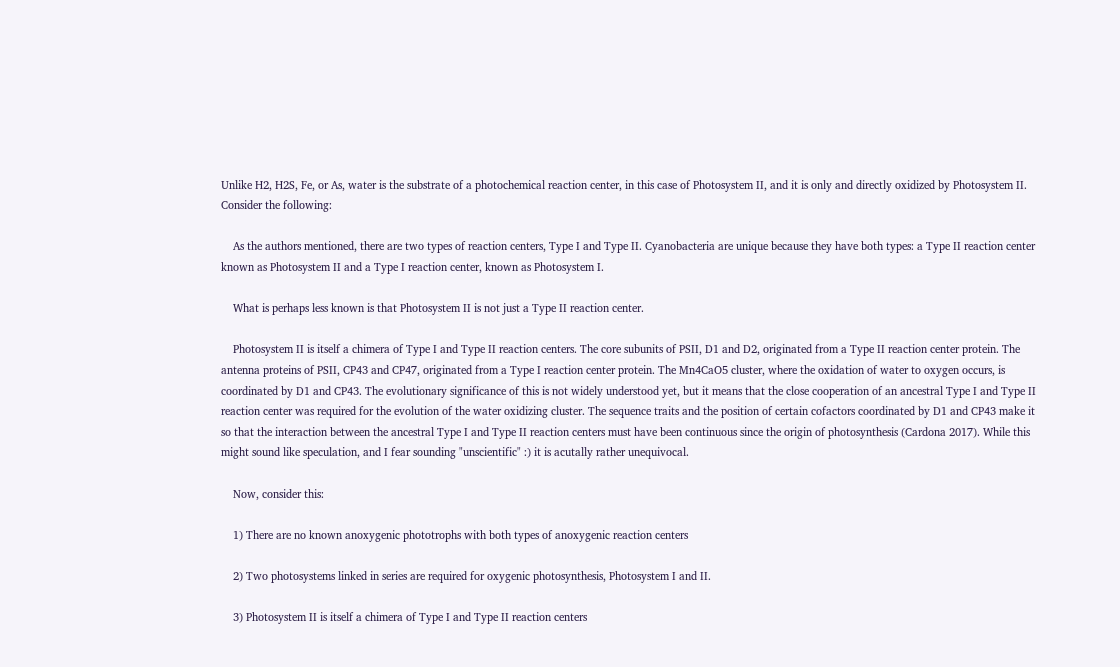Unlike H2, H2S, Fe, or As, water is the substrate of a photochemical reaction center, in this case of Photosystem II, and it is only and directly oxidized by Photosystem II. Consider the following:

    As the authors mentioned, there are two types of reaction centers, Type I and Type II. Cyanobacteria are unique because they have both types: a Type II reaction center known as Photosystem II and a Type I reaction center, known as Photosystem I.

    What is perhaps less known is that Photosystem II is not just a Type II reaction center.

    Photosystem II is itself a chimera of Type I and Type II reaction centers. The core subunits of PSII, D1 and D2, originated from a Type II reaction center protein. The antenna proteins of PSII, CP43 and CP47, originated from a Type I reaction center protein. The Mn4CaO5 cluster, where the oxidation of water to oxygen occurs, is coordinated by D1 and CP43. The evolutionary significance of this is not widely understood yet, but it means that the close cooperation of an ancestral Type I and Type II reaction center was required for the evolution of the water oxidizing cluster. The sequence traits and the position of certain cofactors coordinated by D1 and CP43 make it so that the interaction between the ancestral Type I and Type II reaction centers must have been continuous since the origin of photosynthesis (Cardona 2017). While this might sound like speculation, and I fear sounding "unscientific" :) it is acutally rather unequivocal.

    Now, consider this:

    1) There are no known anoxygenic phototrophs with both types of anoxygenic reaction centers

    2) Two photosystems linked in series are required for oxygenic photosynthesis, Photosystem I and II.

    3) Photosystem II is itself a chimera of Type I and Type II reaction centers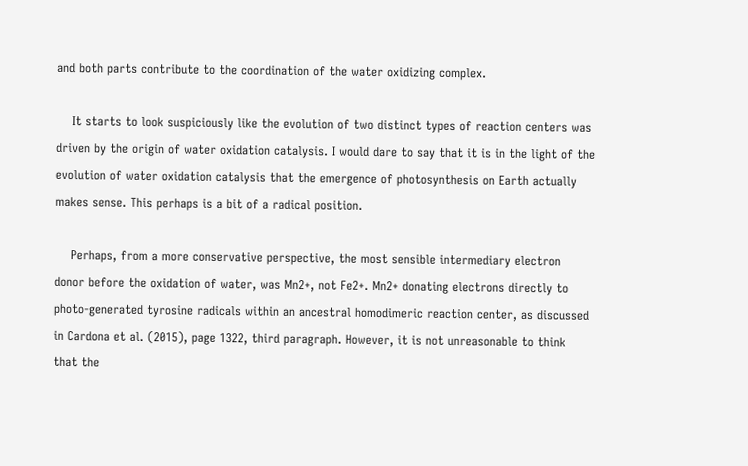and both parts contribute to the coordination of the water oxidizing complex.

    It starts to look suspiciously like the evolution of two distinct types of reaction centers was driven by the origin of water oxidation catalysis. I would dare to say that it is in the light of the evolution of water oxidation catalysis that the emergence of photosynthesis on Earth actually makes sense. This perhaps is a bit of a radical position.

    Perhaps, from a more conservative perspective, the most sensible intermediary electron donor before the oxidation of water, was Mn2+, not Fe2+. Mn2+ donating electrons directly to photo-generated tyrosine radicals within an ancestral homodimeric reaction center, as discussed in Cardona et al. (2015), page 1322, third paragraph. However, it is not unreasonable to think that the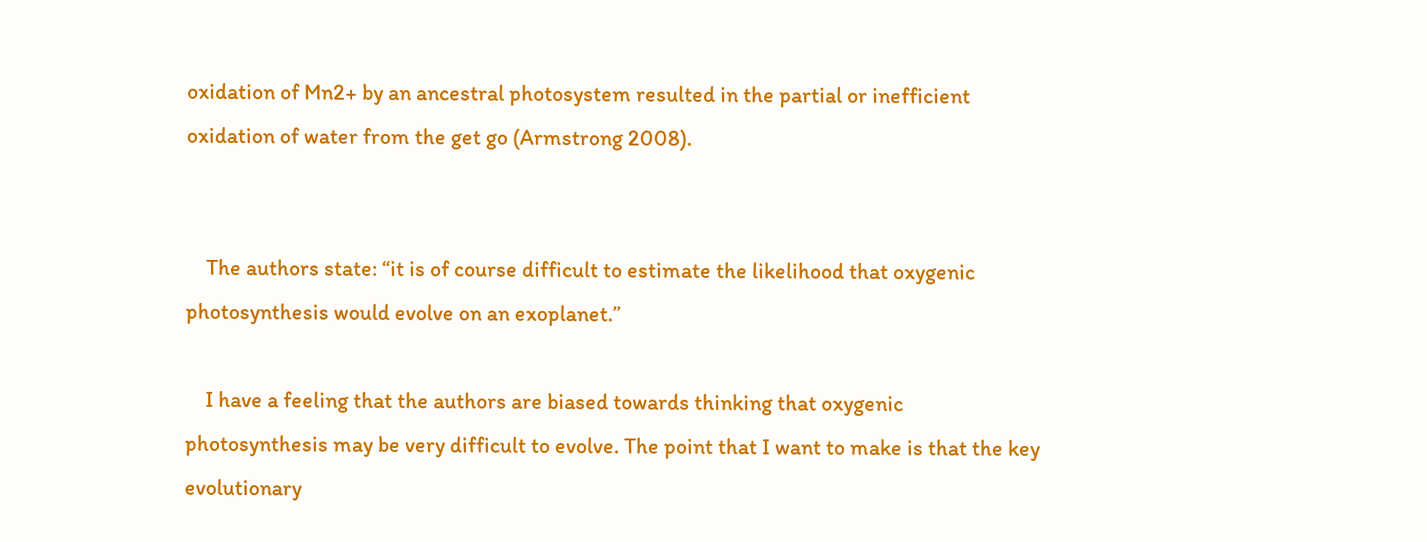oxidation of Mn2+ by an ancestral photosystem resulted in the partial or inefficient oxidation of water from the get go (Armstrong 2008).


    The authors state: “it is of course difficult to estimate the likelihood that oxygenic photosynthesis would evolve on an exoplanet.”

    I have a feeling that the authors are biased towards thinking that oxygenic photosynthesis may be very difficult to evolve. The point that I want to make is that the key evolutionary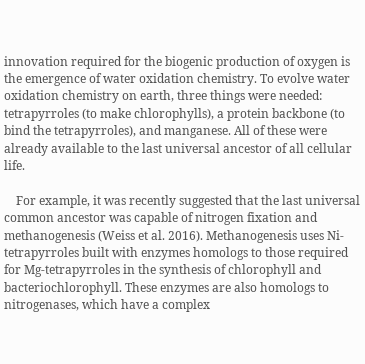innovation required for the biogenic production of oxygen is the emergence of water oxidation chemistry. To evolve water oxidation chemistry on earth, three things were needed: tetrapyrroles (to make chlorophylls), a protein backbone (to bind the tetrapyrroles), and manganese. All of these were already available to the last universal ancestor of all cellular life.

    For example, it was recently suggested that the last universal common ancestor was capable of nitrogen fixation and methanogenesis (Weiss et al. 2016). Methanogenesis uses Ni-tetrapyrroles built with enzymes homologs to those required for Mg-tetrapyrroles in the synthesis of chlorophyll and bacteriochlorophyll. These enzymes are also homologs to nitrogenases, which have a complex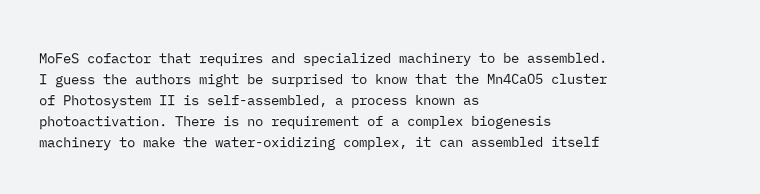MoFeS cofactor that requires and specialized machinery to be assembled. I guess the authors might be surprised to know that the Mn4CaO5 cluster of Photosystem II is self-assembled, a process known as photoactivation. There is no requirement of a complex biogenesis machinery to make the water-oxidizing complex, it can assembled itself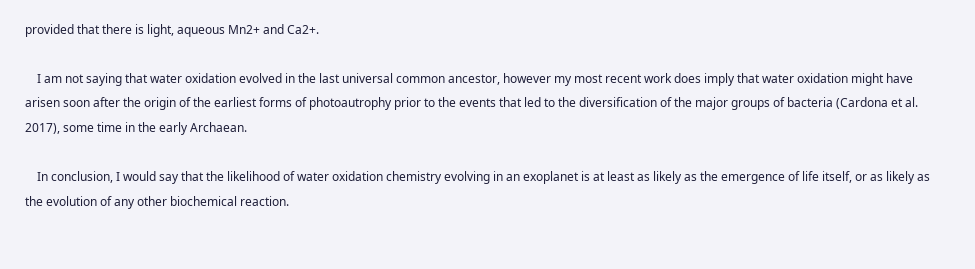provided that there is light, aqueous Mn2+ and Ca2+.

    I am not saying that water oxidation evolved in the last universal common ancestor, however my most recent work does imply that water oxidation might have arisen soon after the origin of the earliest forms of photoautrophy prior to the events that led to the diversification of the major groups of bacteria (Cardona et al. 2017), some time in the early Archaean.

    In conclusion, I would say that the likelihood of water oxidation chemistry evolving in an exoplanet is at least as likely as the emergence of life itself, or as likely as the evolution of any other biochemical reaction.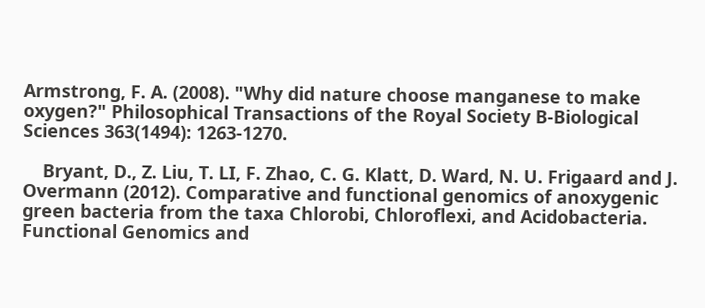Armstrong, F. A. (2008). "Why did nature choose manganese to make oxygen?" Philosophical Transactions of the Royal Society B-Biological Sciences 363(1494): 1263-1270.

    Bryant, D., Z. Liu, T. LI, F. Zhao, C. G. Klatt, D. Ward, N. U. Frigaard and J. Overmann (2012). Comparative and functional genomics of anoxygenic green bacteria from the taxa Chlorobi, Chloroflexi, and Acidobacteria. Functional Genomics and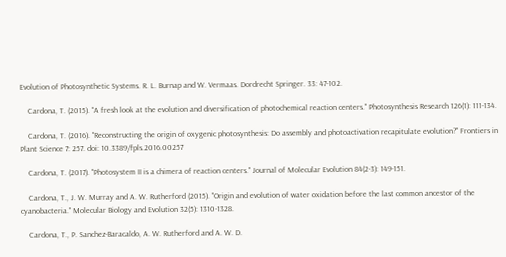Evolution of Photosynthetic Systems. R. L. Burnap and W. Vermaas. Dordrecht Springer. 33: 47-102.

    Cardona, T. (2015). "A fresh look at the evolution and diversification of photochemical reaction centers." Photosynthesis Research 126(1): 111-134.

    Cardona, T. (2016). "Reconstructing the origin of oxygenic photosynthesis: Do assembly and photoactivation recapitulate evolution?" Frontiers in Plant Science 7: 257. doi: 10.3389/fpls.2016.00257

    Cardona, T. (2017). "Photosystem II is a chimera of reaction centers." Journal of Molecular Evolution 84(2-3): 149-151.

    Cardona, T., J. W. Murray and A. W. Rutherford (2015). "Origin and evolution of water oxidation before the last common ancestor of the cyanobacteria." Molecular Biology and Evolution 32(5): 1310-1328.

    Cardona, T., P. Sanchez-Baracaldo, A. W. Rutherford and A. W. D.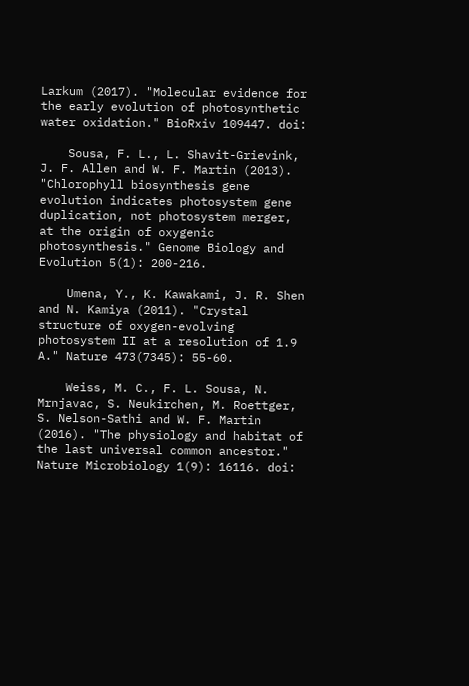Larkum (2017). "Molecular evidence for the early evolution of photosynthetic water oxidation." BioRxiv 109447. doi:

    Sousa, F. L., L. Shavit-Grievink, J. F. Allen and W. F. Martin (2013). "Chlorophyll biosynthesis gene evolution indicates photosystem gene duplication, not photosystem merger, at the origin of oxygenic photosynthesis." Genome Biology and Evolution 5(1): 200-216.

    Umena, Y., K. Kawakami, J. R. Shen and N. Kamiya (2011). "Crystal structure of oxygen-evolving photosystem II at a resolution of 1.9 A." Nature 473(7345): 55-60.

    Weiss, M. C., F. L. Sousa, N. Mrnjavac, S. Neukirchen, M. Roettger, S. Nelson-Sathi and W. F. Martin (2016). "The physiology and habitat of the last universal common ancestor." Nature Microbiology 1(9): 16116. doi: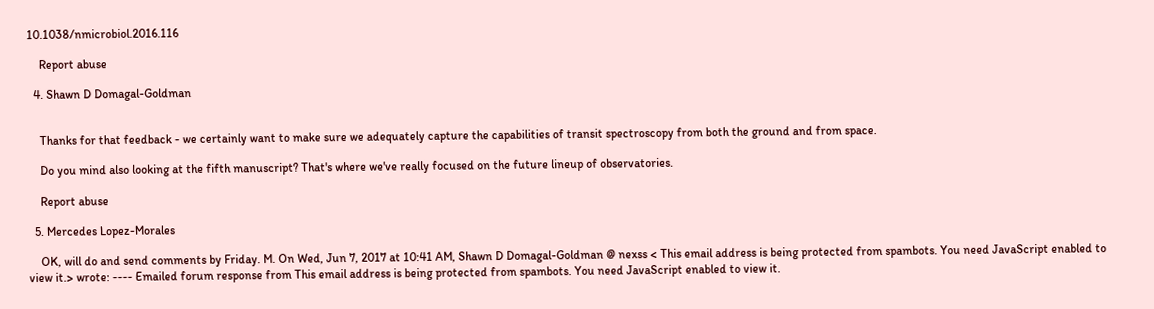10.1038/nmicrobiol.2016.116

    Report abuse

  4. Shawn D Domagal-Goldman


    Thanks for that feedback - we certainly want to make sure we adequately capture the capabilities of transit spectroscopy from both the ground and from space.

    Do you mind also looking at the fifth manuscript? That's where we've really focused on the future lineup of observatories.

    Report abuse

  5. Mercedes Lopez-Morales

    OK, will do and send comments by Friday. M. On Wed, Jun 7, 2017 at 10:41 AM, Shawn D Domagal-Goldman @ nexss < This email address is being protected from spambots. You need JavaScript enabled to view it.> wrote: ---- Emailed forum response from This email address is being protected from spambots. You need JavaScript enabled to view it.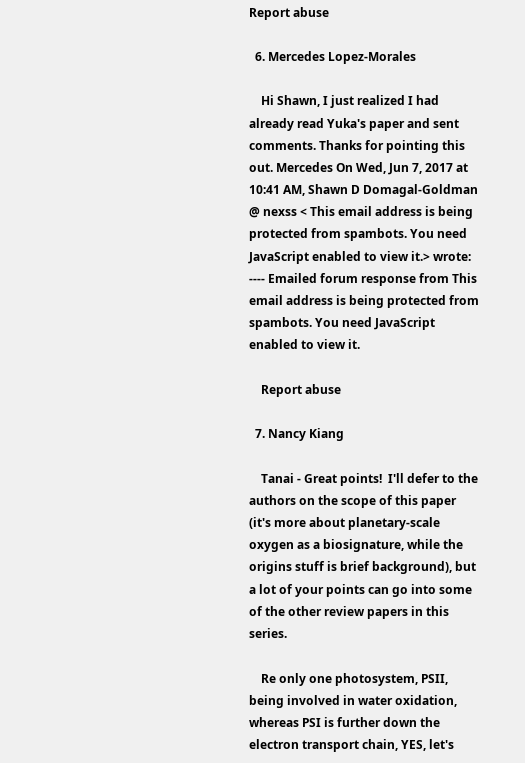Report abuse

  6. Mercedes Lopez-Morales

    Hi Shawn, I just realized I had already read Yuka's paper and sent comments. Thanks for pointing this out. Mercedes On Wed, Jun 7, 2017 at 10:41 AM, Shawn D Domagal-Goldman @ nexss < This email address is being protected from spambots. You need JavaScript enabled to view it.> wrote: ---- Emailed forum response from This email address is being protected from spambots. You need JavaScript enabled to view it.

    Report abuse

  7. Nancy Kiang

    Tanai - Great points!  I'll defer to the authors on the scope of this paper (it's more about planetary-scale oxygen as a biosignature, while the origins stuff is brief background), but a lot of your points can go into some of the other review papers in this series.

    Re only one photosystem, PSII, being involved in water oxidation, whereas PSI is further down the electron transport chain, YES, let's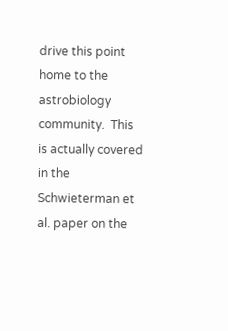drive this point home to the astrobiology community.  This is actually covered in the Schwieterman et al. paper on the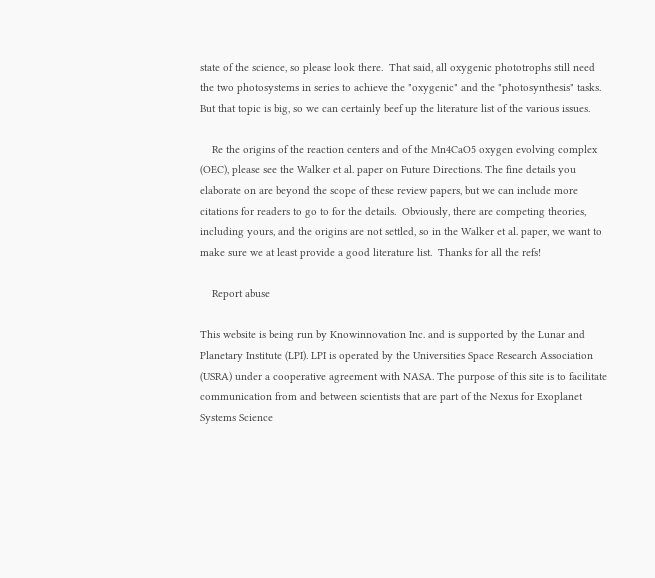state of the science, so please look there.  That said, all oxygenic phototrophs still need the two photosystems in series to achieve the "oxygenic" and the "photosynthesis" tasks.  But that topic is big, so we can certainly beef up the literature list of the various issues.

    Re the origins of the reaction centers and of the Mn4CaO5 oxygen evolving complex (OEC), please see the Walker et al. paper on Future Directions. The fine details you elaborate on are beyond the scope of these review papers, but we can include more citations for readers to go to for the details.  Obviously, there are competing theories, including yours, and the origins are not settled, so in the Walker et al. paper, we want to make sure we at least provide a good literature list.  Thanks for all the refs!

    Report abuse

This website is being run by Knowinnovation Inc. and is supported by the Lunar and Planetary Institute (LPI). LPI is operated by the Universities Space Research Association (USRA) under a cooperative agreement with NASA. The purpose of this site is to facilitate communication from and between scientists that are part of the Nexus for Exoplanet Systems Science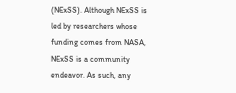(NExSS). Although NExSS is led by researchers whose funding comes from NASA, NExSS is a community endeavor. As such, any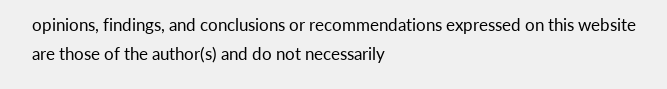opinions, findings, and conclusions or recommendations expressed on this website are those of the author(s) and do not necessarily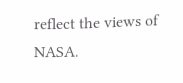reflect the views of NASA.